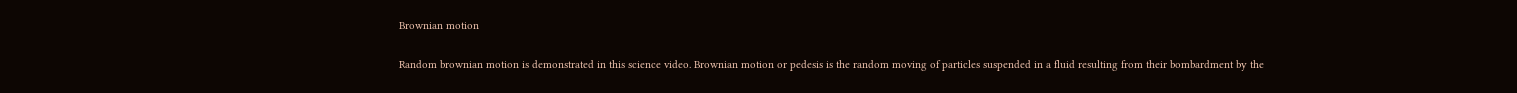Brownian motion

Random brownian motion is demonstrated in this science video. Brownian motion or pedesis is the random moving of particles suspended in a fluid resulting from their bombardment by the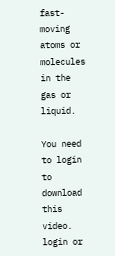fast-moving atoms or molecules in the gas or liquid.

You need to login to download this video.
login or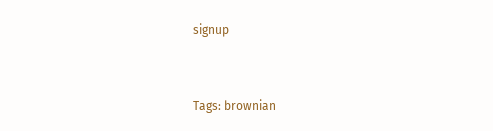signup


Tags: brownian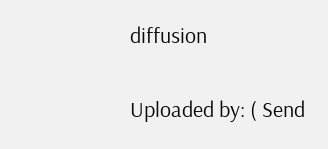diffusion

Uploaded by: ( Send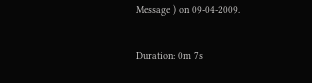Message ) on 09-04-2009.

Duration: 0m 7s